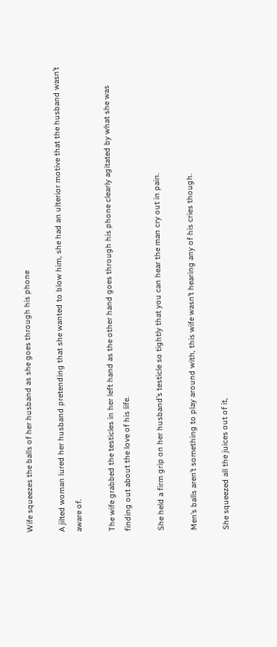Wife squeezes the balls of her husband as she goes through his phone

A jilted woman lured her husband pretending that she wanted to blow him, she had an ulterior motive that the husband wasn’t aware of.

The wife grabbed the testicles in her left hand as the other hand goes through his phone clearly agitated by what she was finding out about the love of his life.

She held a firm grip on her husband’s testicle so tightly that you can hear the man cry out in pain.

Men’s balls aren’t something to play around with, this wife wasn’t hearing any of his cries though.

She squeezed all the juices out of it,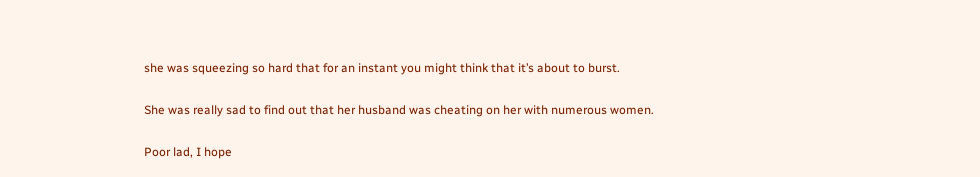she was squeezing so hard that for an instant you might think that it’s about to burst.

She was really sad to find out that her husband was cheating on her with numerous women.

Poor lad, I hope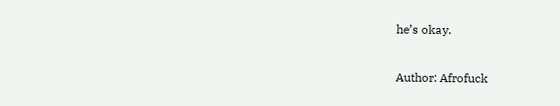he’s okay.

Author: Afrofuck